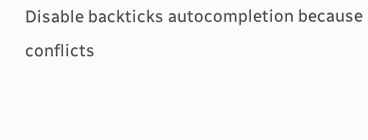Disable backticks autocompletion because conflicts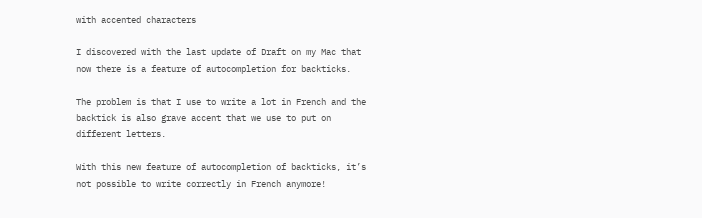with accented characters

I discovered with the last update of Draft on my Mac that now there is a feature of autocompletion for backticks.

The problem is that I use to write a lot in French and the backtick is also grave accent that we use to put on different letters.

With this new feature of autocompletion of backticks, it’s not possible to write correctly in French anymore!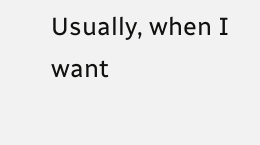Usually, when I want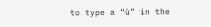to type a “ù” in the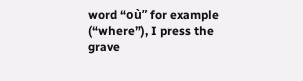word “où” for example (“where”), I press the grave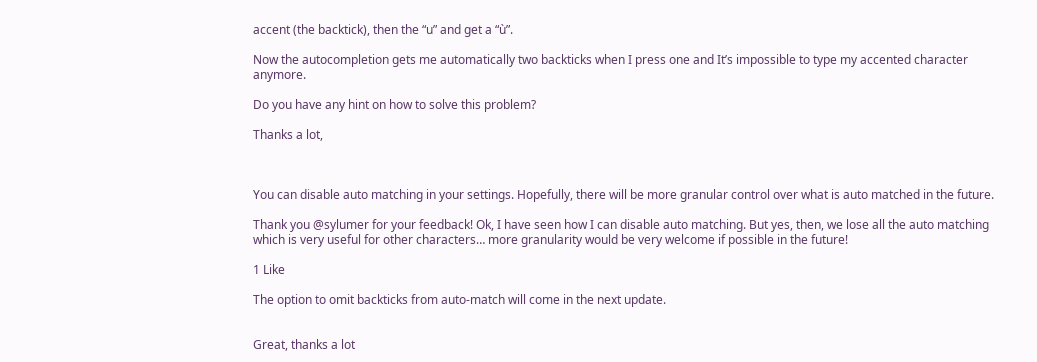accent (the backtick), then the “u” and get a “ù”.

Now the autocompletion gets me automatically two backticks when I press one and It’s impossible to type my accented character anymore.

Do you have any hint on how to solve this problem?

Thanks a lot,



You can disable auto matching in your settings. Hopefully, there will be more granular control over what is auto matched in the future.

Thank you @sylumer for your feedback! Ok, I have seen how I can disable auto matching. But yes, then, we lose all the auto matching which is very useful for other characters… more granularity would be very welcome if possible in the future!

1 Like

The option to omit backticks from auto-match will come in the next update.


Great, thanks a lot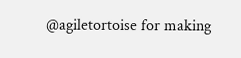@agiletortoise for making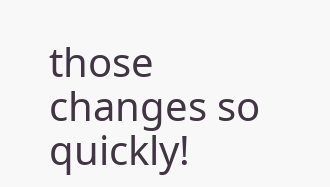those changes so quickly!